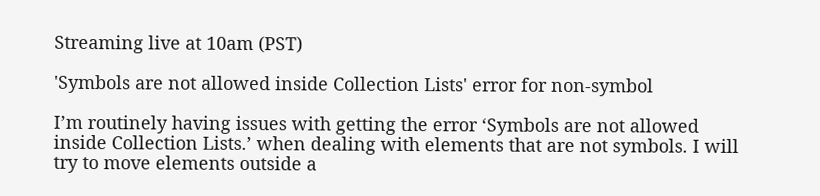Streaming live at 10am (PST)

'Symbols are not allowed inside Collection Lists' error for non-symbol

I’m routinely having issues with getting the error ‘Symbols are not allowed inside Collection Lists.’ when dealing with elements that are not symbols. I will try to move elements outside a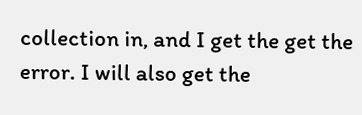collection in, and I get the get the error. I will also get the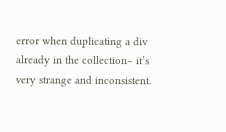error when duplicating a div already in the collection– it’s very strange and inconsistent.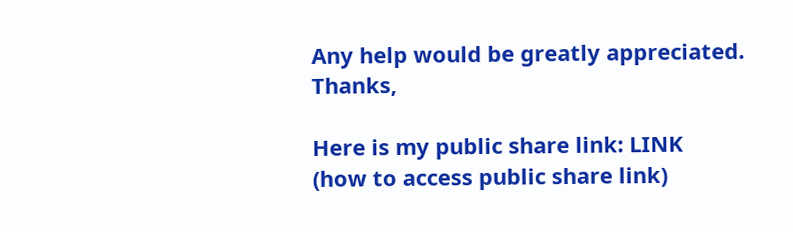Any help would be greatly appreciated. Thanks,

Here is my public share link: LINK
(how to access public share link)